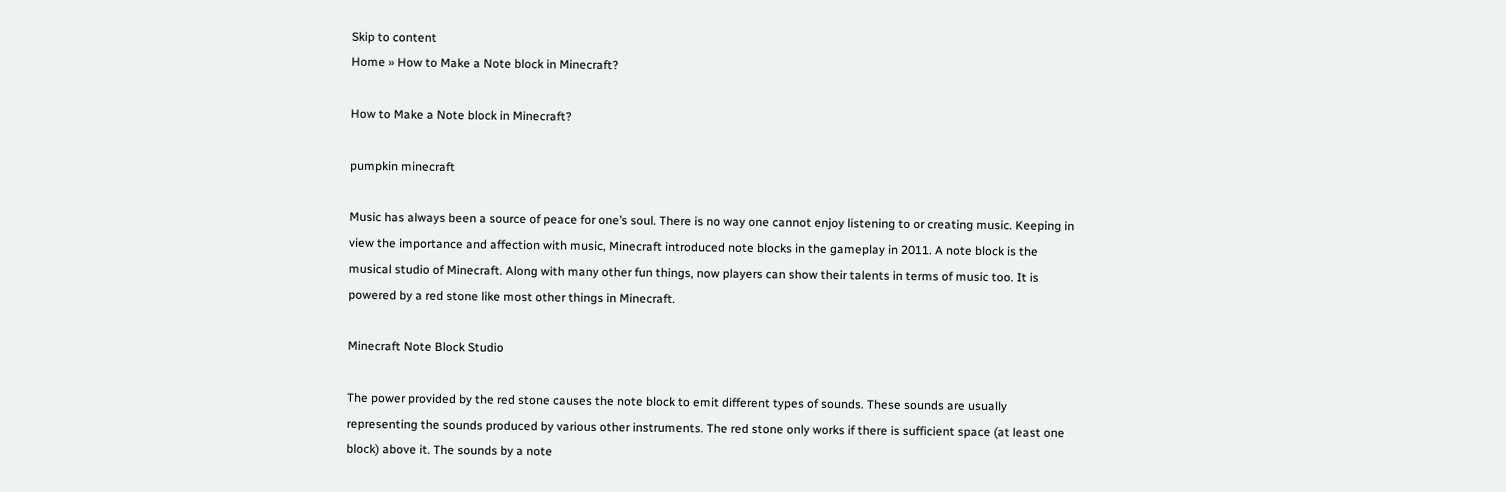Skip to content
Home » How to Make a Note block in Minecraft?

How to Make a Note block in Minecraft?

pumpkin minecraft

Music has always been a source of peace for one’s soul. There is no way one cannot enjoy listening to or creating music. Keeping in view the importance and affection with music, Minecraft introduced note blocks in the gameplay in 2011. A note block is the musical studio of Minecraft. Along with many other fun things, now players can show their talents in terms of music too. It is powered by a red stone like most other things in Minecraft.

Minecraft Note Block Studio

The power provided by the red stone causes the note block to emit different types of sounds. These sounds are usually representing the sounds produced by various other instruments. The red stone only works if there is sufficient space (at least one block) above it. The sounds by a note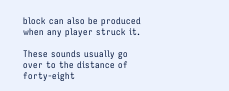block can also be produced when any player struck it.

These sounds usually go over to the distance of forty-eight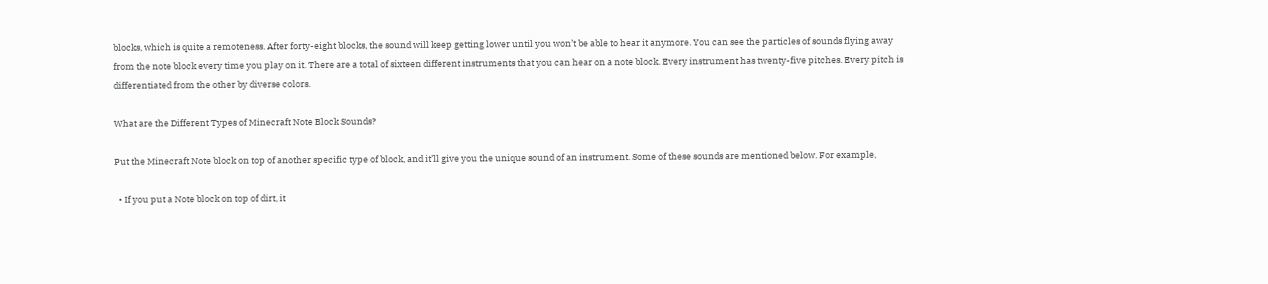blocks, which is quite a remoteness. After forty-eight blocks, the sound will keep getting lower until you won’t be able to hear it anymore. You can see the particles of sounds flying away from the note block every time you play on it. There are a total of sixteen different instruments that you can hear on a note block. Every instrument has twenty-five pitches. Every pitch is differentiated from the other by diverse colors.

What are the Different Types of Minecraft Note Block Sounds?

Put the Minecraft Note block on top of another specific type of block, and it’ll give you the unique sound of an instrument. Some of these sounds are mentioned below. For example,

  • If you put a Note block on top of dirt, it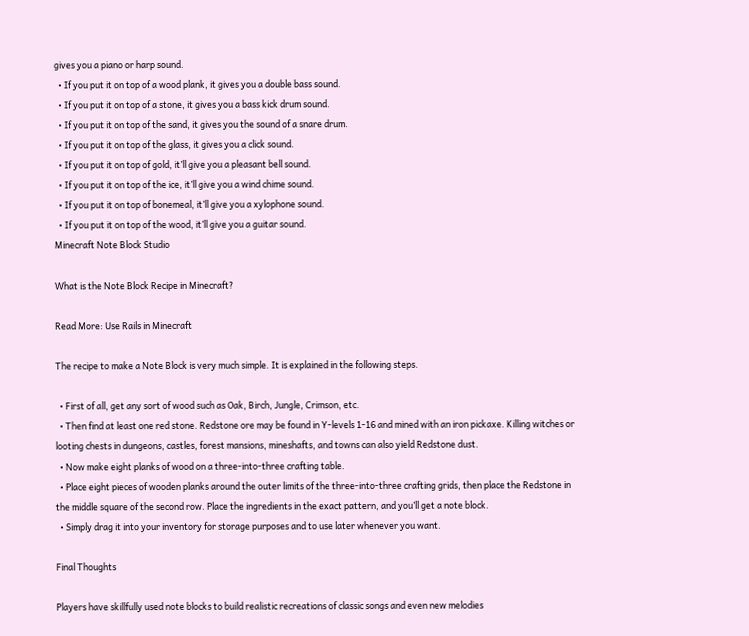gives you a piano or harp sound.
  • If you put it on top of a wood plank, it gives you a double bass sound.
  • If you put it on top of a stone, it gives you a bass kick drum sound.
  • If you put it on top of the sand, it gives you the sound of a snare drum.
  • If you put it on top of the glass, it gives you a click sound.
  • If you put it on top of gold, it’ll give you a pleasant bell sound.
  • If you put it on top of the ice, it’ll give you a wind chime sound.
  • If you put it on top of bonemeal, it’ll give you a xylophone sound.
  • If you put it on top of the wood, it’ll give you a guitar sound.
Minecraft Note Block Studio

What is the Note Block Recipe in Minecraft?

Read More: Use Rails in Minecraft

The recipe to make a Note Block is very much simple. It is explained in the following steps.

  • First of all, get any sort of wood such as Oak, Birch, Jungle, Crimson, etc.
  • Then find at least one red stone. Redstone ore may be found in Y-levels 1-16 and mined with an iron pickaxe. Killing witches or looting chests in dungeons, castles, forest mansions, mineshafts, and towns can also yield Redstone dust.
  • Now make eight planks of wood on a three-into-three crafting table.
  • Place eight pieces of wooden planks around the outer limits of the three-into-three crafting grids, then place the Redstone in the middle square of the second row. Place the ingredients in the exact pattern, and you’ll get a note block.
  • Simply drag it into your inventory for storage purposes and to use later whenever you want.

Final Thoughts

Players have skillfully used note blocks to build realistic recreations of classic songs and even new melodies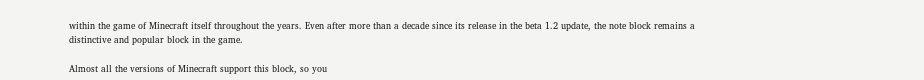within the game of Minecraft itself throughout the years. Even after more than a decade since its release in the beta 1.2 update, the note block remains a distinctive and popular block in the game.

Almost all the versions of Minecraft support this block, so you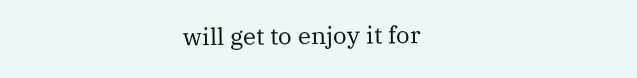will get to enjoy it for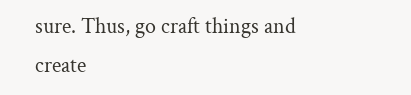sure. Thus, go craft things and create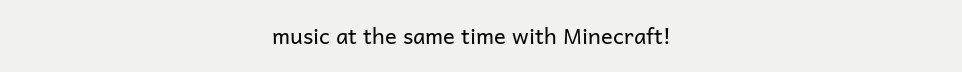music at the same time with Minecraft!